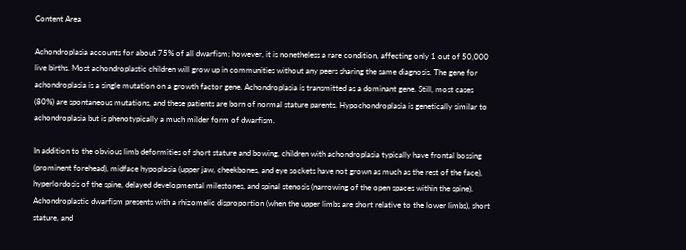Content Area

Achondroplasia accounts for about 75% of all dwarfism; however, it is nonetheless a rare condition, affecting only 1 out of 50,000 live births. Most achondroplastic children will grow up in communities without any peers sharing the same diagnosis. The gene for achondroplasia is a single mutation on a growth factor gene. Achondroplasia is transmitted as a dominant gene. Still, most cases (80%) are spontaneous mutations, and these patients are born of normal stature parents. Hypochondroplasia is genetically similar to achondroplasia but is phenotypically a much milder form of dwarfism.

In addition to the obvious limb deformities of short stature and bowing, children with achondroplasia typically have frontal bossing (prominent forehead), midface hypoplasia (upper jaw, cheekbones, and eye sockets have not grown as much as the rest of the face), hyperlordosis of the spine, delayed developmental milestones, and spinal stenosis (narrowing of the open spaces within the spine). Achondroplastic dwarfism presents with a rhizomelic disproportion (when the upper limbs are short relative to the lower limbs), short stature, and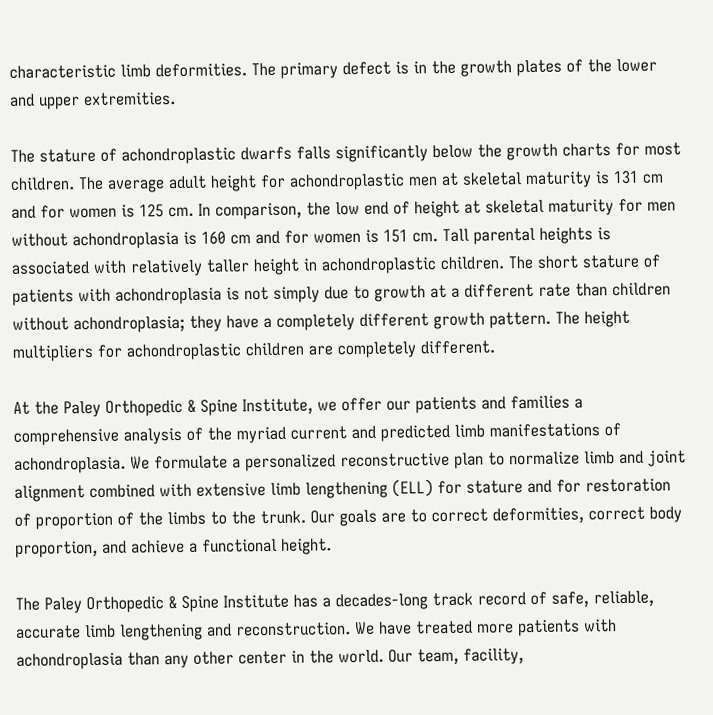characteristic limb deformities. The primary defect is in the growth plates of the lower and upper extremities.

The stature of achondroplastic dwarfs falls significantly below the growth charts for most children. The average adult height for achondroplastic men at skeletal maturity is 131 cm and for women is 125 cm. In comparison, the low end of height at skeletal maturity for men without achondroplasia is 160 cm and for women is 151 cm. Tall parental heights is associated with relatively taller height in achondroplastic children. The short stature of patients with achondroplasia is not simply due to growth at a different rate than children without achondroplasia; they have a completely different growth pattern. The height multipliers for achondroplastic children are completely different.

At the Paley Orthopedic & Spine Institute, we offer our patients and families a comprehensive analysis of the myriad current and predicted limb manifestations of achondroplasia. We formulate a personalized reconstructive plan to normalize limb and joint alignment combined with extensive limb lengthening (ELL) for stature and for restoration of proportion of the limbs to the trunk. Our goals are to correct deformities, correct body proportion, and achieve a functional height.

The Paley Orthopedic & Spine Institute has a decades-long track record of safe, reliable, accurate limb lengthening and reconstruction. We have treated more patients with achondroplasia than any other center in the world. Our team, facility,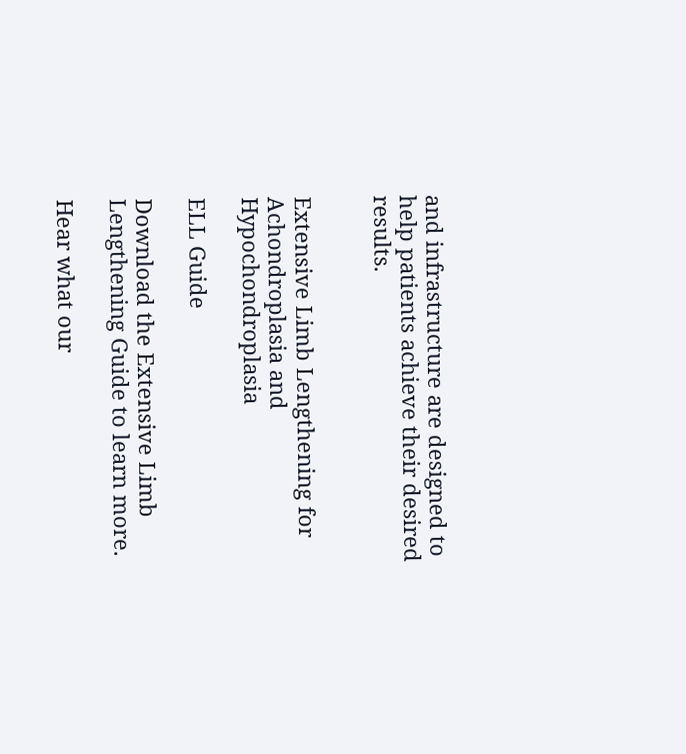and infrastructure are designed to help patients achieve their desired results.


Extensive Limb Lengthening for Achondroplasia and Hypochondroplasia

ELL Guide

Download the Extensive Limb Lengthening Guide to learn more.

Hear what our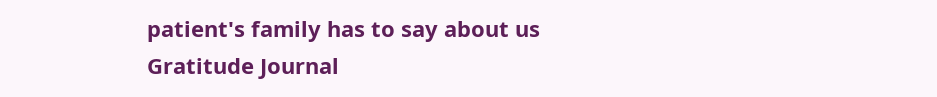patient's family has to say about us
Gratitude Journal